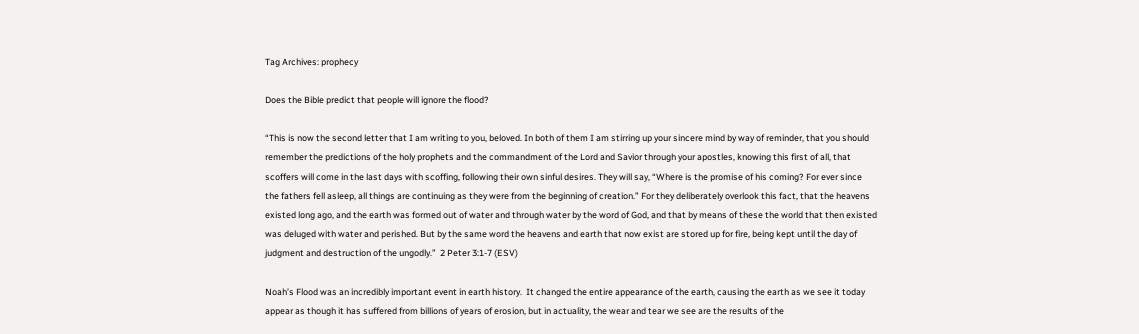Tag Archives: prophecy

Does the Bible predict that people will ignore the flood?

“This is now the second letter that I am writing to you, beloved. In both of them I am stirring up your sincere mind by way of reminder, that you should remember the predictions of the holy prophets and the commandment of the Lord and Savior through your apostles, knowing this first of all, that scoffers will come in the last days with scoffing, following their own sinful desires. They will say, “Where is the promise of his coming? For ever since the fathers fell asleep, all things are continuing as they were from the beginning of creation.” For they deliberately overlook this fact, that the heavens existed long ago, and the earth was formed out of water and through water by the word of God, and that by means of these the world that then existed was deluged with water and perished. But by the same word the heavens and earth that now exist are stored up for fire, being kept until the day of judgment and destruction of the ungodly.”  2 Peter 3:1-7 (ESV)

Noah’s Flood was an incredibly important event in earth history.  It changed the entire appearance of the earth, causing the earth as we see it today appear as though it has suffered from billions of years of erosion, but in actuality, the wear and tear we see are the results of the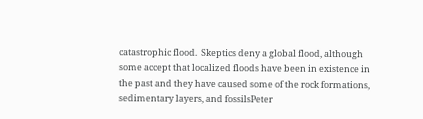catastrophic flood.  Skeptics deny a global flood, although some accept that localized floods have been in existence in the past and they have caused some of the rock formations, sedimentary layers, and fossilsPeter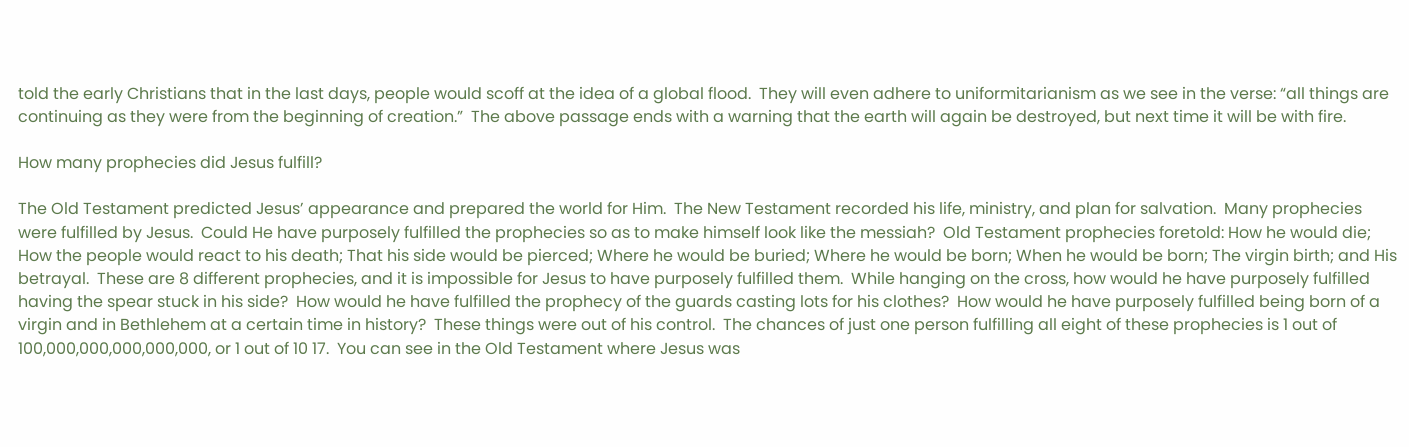told the early Christians that in the last days, people would scoff at the idea of a global flood.  They will even adhere to uniformitarianism as we see in the verse: “all things are continuing as they were from the beginning of creation.”  The above passage ends with a warning that the earth will again be destroyed, but next time it will be with fire.

How many prophecies did Jesus fulfill?

The Old Testament predicted Jesus’ appearance and prepared the world for Him.  The New Testament recorded his life, ministry, and plan for salvation.  Many prophecies were fulfilled by Jesus.  Could He have purposely fulfilled the prophecies so as to make himself look like the messiah?  Old Testament prophecies foretold: How he would die; How the people would react to his death; That his side would be pierced; Where he would be buried; Where he would be born; When he would be born; The virgin birth; and His betrayal.  These are 8 different prophecies, and it is impossible for Jesus to have purposely fulfilled them.  While hanging on the cross, how would he have purposely fulfilled having the spear stuck in his side?  How would he have fulfilled the prophecy of the guards casting lots for his clothes?  How would he have purposely fulfilled being born of a virgin and in Bethlehem at a certain time in history?  These things were out of his control.  The chances of just one person fulfilling all eight of these prophecies is 1 out of 100,000,000,000,000,000, or 1 out of 10 17.  You can see in the Old Testament where Jesus was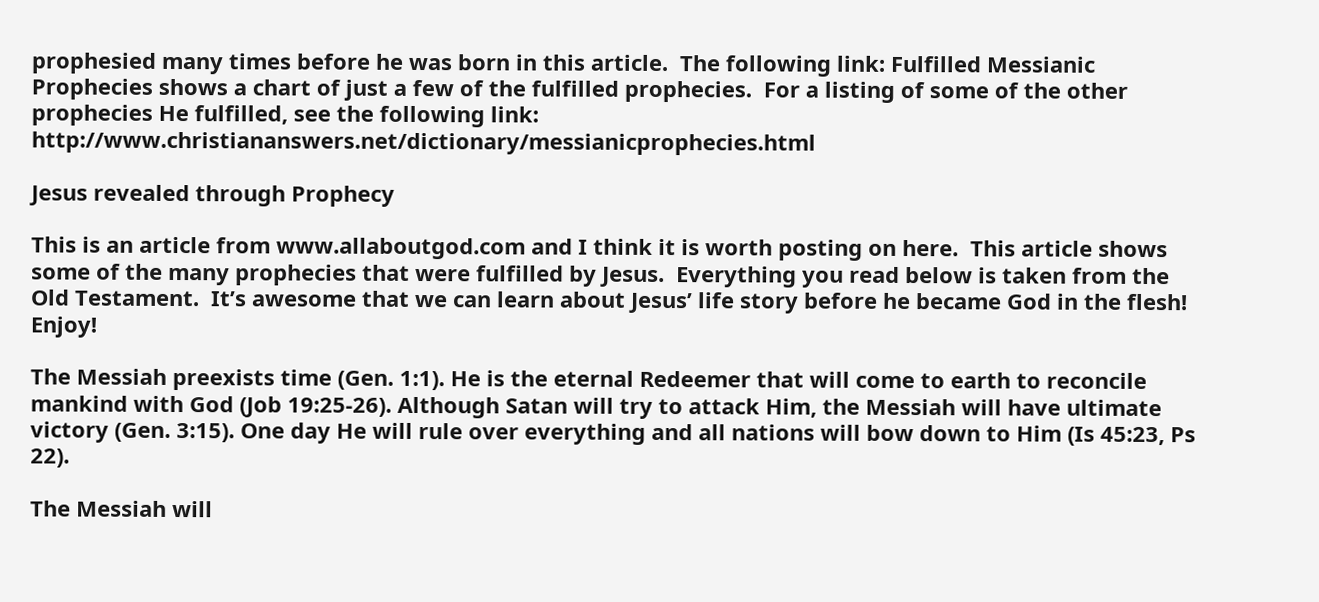prophesied many times before he was born in this article.  The following link: Fulfilled Messianic Prophecies shows a chart of just a few of the fulfilled prophecies.  For a listing of some of the other prophecies He fulfilled, see the following link: http://www.christiananswers.net/dictionary/messianicprophecies.html

Jesus revealed through Prophecy

This is an article from www.allaboutgod.com and I think it is worth posting on here.  This article shows some of the many prophecies that were fulfilled by Jesus.  Everything you read below is taken from the Old Testament.  It’s awesome that we can learn about Jesus’ life story before he became God in the flesh!  Enjoy!

The Messiah preexists time (Gen. 1:1). He is the eternal Redeemer that will come to earth to reconcile mankind with God (Job 19:25-26). Although Satan will try to attack Him, the Messiah will have ultimate victory (Gen. 3:15). One day He will rule over everything and all nations will bow down to Him (Is 45:23, Ps 22).

The Messiah will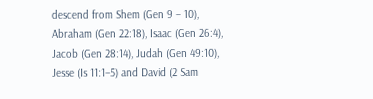descend from Shem (Gen 9 – 10), Abraham (Gen 22:18), Isaac (Gen 26:4), Jacob (Gen 28:14), Judah (Gen 49:10), Jesse (Is 11:1–5) and David (2 Sam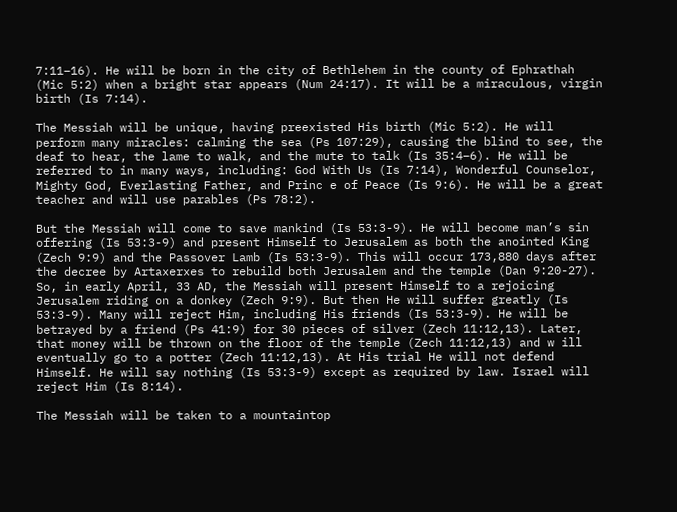7:11–16). He will be born in the city of Bethlehem in the county of Ephrathah (Mic 5:2) when a bright star appears (Num 24:17). It will be a miraculous, virgin birth (Is 7:14).

The Messiah will be unique, having preexisted His birth (Mic 5:2). He will perform many miracles: calming the sea (Ps 107:29), causing the blind to see, the deaf to hear, the lame to walk, and the mute to talk (Is 35:4–6). He will be referred to in many ways, including: God With Us (Is 7:14), Wonderful Counselor, Mighty God, Everlasting Father, and Princ e of Peace (Is 9:6). He will be a great teacher and will use parables (Ps 78:2).

But the Messiah will come to save mankind (Is 53:3-9). He will become man’s sin offering (Is 53:3-9) and present Himself to Jerusalem as both the anointed King (Zech 9:9) and the Passover Lamb (Is 53:3-9). This will occur 173,880 days after the decree by Artaxerxes to rebuild both Jerusalem and the temple (Dan 9:20-27). So, in early April, 33 AD, the Messiah will present Himself to a rejoicing Jerusalem riding on a donkey (Zech 9:9). But then He will suffer greatly (Is 53:3-9). Many will reject Him, including His friends (Is 53:3-9). He will be betrayed by a friend (Ps 41:9) for 30 pieces of silver (Zech 11:12,13). Later, that money will be thrown on the floor of the temple (Zech 11:12,13) and w ill eventually go to a potter (Zech 11:12,13). At His trial He will not defend Himself. He will say nothing (Is 53:3-9) except as required by law. Israel will reject Him (Is 8:14).

The Messiah will be taken to a mountaintop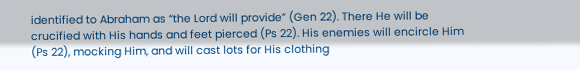identified to Abraham as “the Lord will provide” (Gen 22). There He will be crucified with His hands and feet pierced (Ps 22). His enemies will encircle Him (Ps 22), mocking Him, and will cast lots for His clothing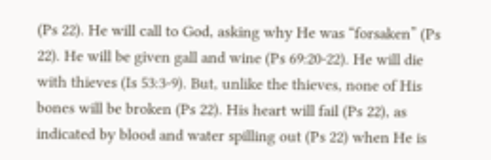(Ps 22). He will call to God, asking why He was “forsaken” (Ps 22). He will be given gall and wine (Ps 69:20-22). He will die with thieves (Is 53:3-9). But, unlike the thieves, none of His bones will be broken (Ps 22). His heart will fail (Ps 22), as indicated by blood and water spilling out (Ps 22) when He is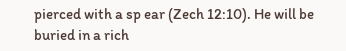pierced with a sp ear (Zech 12:10). He will be buried in a rich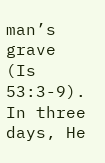man’s grave (Is 53:3-9). In three days, He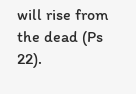will rise from the dead (Ps 22).